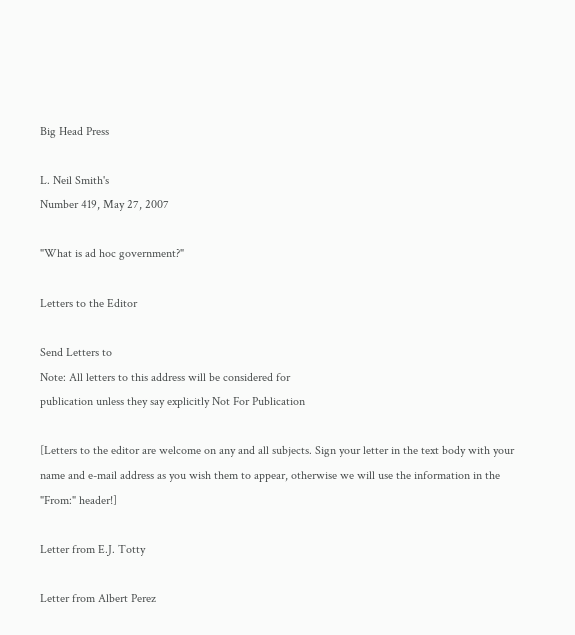Big Head Press

L. Neil Smith's
Number 419, May 27, 2007

"What is ad hoc government?"

Letters to the Editor

Send Letters to
Note: All letters to this address will be considered for
publication unless they say explicitly Not For Publication

[Letters to the editor are welcome on any and all subjects. Sign your letter in the text body with your name and e-mail address as you wish them to appear, otherwise we will use the information in the "From:" header!]

Letter from E.J. Totty

Letter from Albert Perez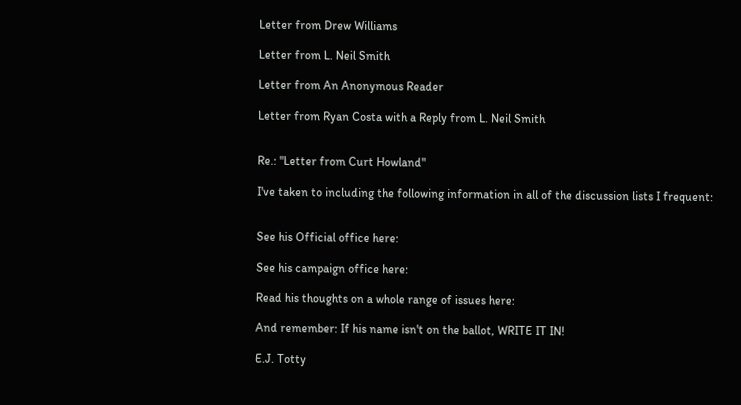Letter from Drew Williams

Letter from L. Neil Smith

Letter from An Anonymous Reader

Letter from Ryan Costa with a Reply from L. Neil Smith


Re.: "Letter from Curt Howland"

I've taken to including the following information in all of the discussion lists I frequent:


See his Official office here:

See his campaign office here:

Read his thoughts on a whole range of issues here:

And remember: If his name isn't on the ballot, WRITE IT IN!

E.J. Totty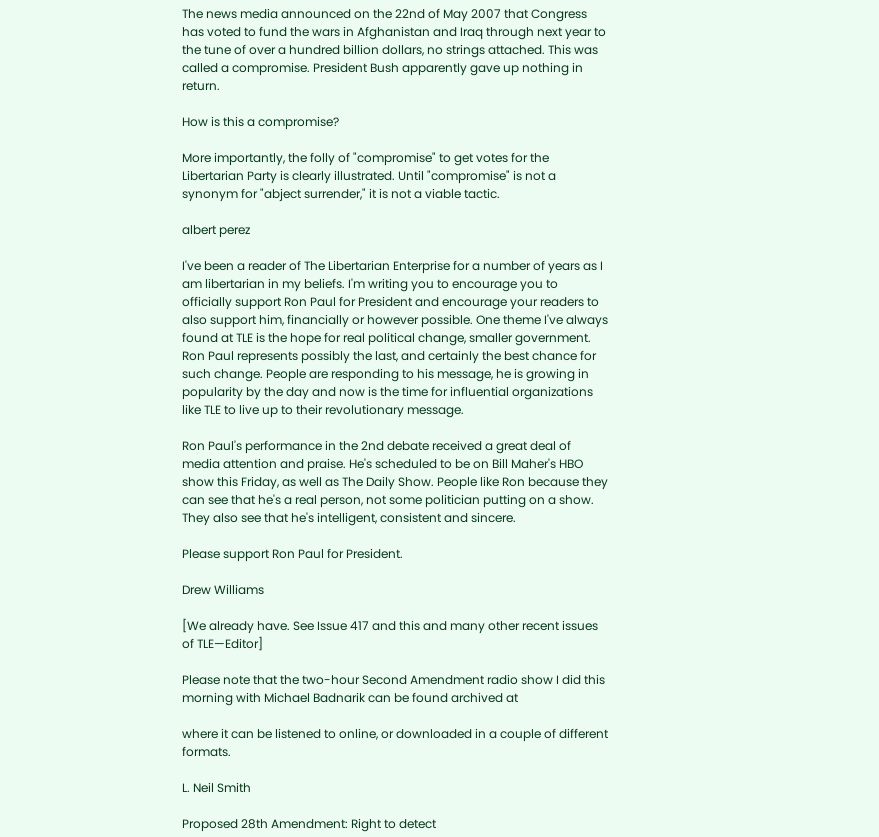The news media announced on the 22nd of May 2007 that Congress has voted to fund the wars in Afghanistan and Iraq through next year to the tune of over a hundred billion dollars, no strings attached. This was called a compromise. President Bush apparently gave up nothing in return.

How is this a compromise?

More importantly, the folly of "compromise" to get votes for the Libertarian Party is clearly illustrated. Until "compromise" is not a synonym for "abject surrender," it is not a viable tactic.

albert perez

I've been a reader of The Libertarian Enterprise for a number of years as I am libertarian in my beliefs. I'm writing you to encourage you to officially support Ron Paul for President and encourage your readers to also support him, financially or however possible. One theme I've always found at TLE is the hope for real political change, smaller government. Ron Paul represents possibly the last, and certainly the best chance for such change. People are responding to his message, he is growing in popularity by the day and now is the time for influential organizations like TLE to live up to their revolutionary message.

Ron Paul's performance in the 2nd debate received a great deal of media attention and praise. He's scheduled to be on Bill Maher's HBO show this Friday, as well as The Daily Show. People like Ron because they can see that he's a real person, not some politician putting on a show. They also see that he's intelligent, consistent and sincere.

Please support Ron Paul for President.

Drew Williams

[We already have. See Issue 417 and this and many other recent issues of TLE—Editor]

Please note that the two-hour Second Amendment radio show I did this morning with Michael Badnarik can be found archived at

where it can be listened to online, or downloaded in a couple of different formats.

L. Neil Smith

Proposed 28th Amendment: Right to detect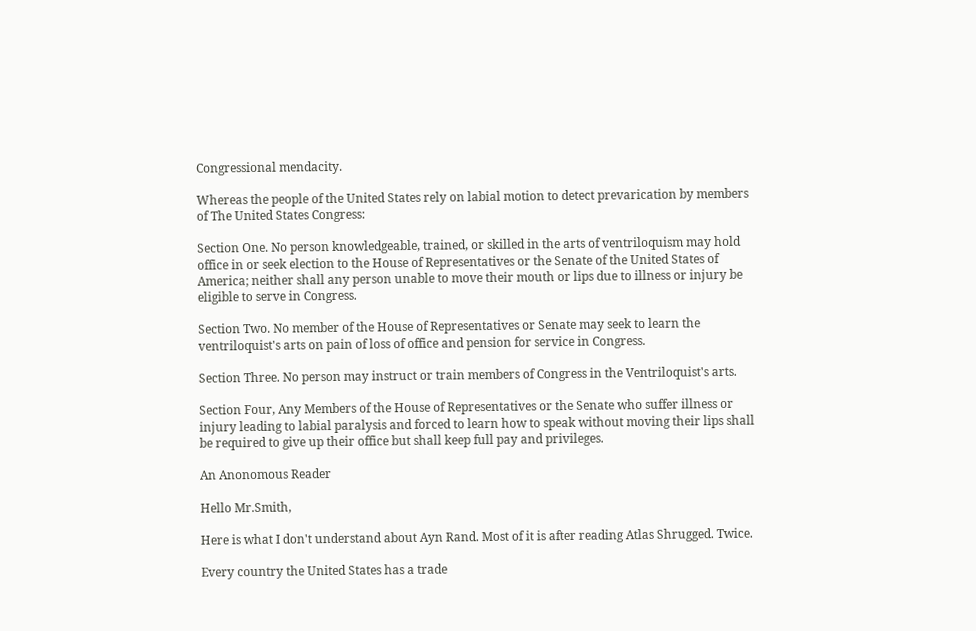Congressional mendacity.

Whereas the people of the United States rely on labial motion to detect prevarication by members of The United States Congress:

Section One. No person knowledgeable, trained, or skilled in the arts of ventriloquism may hold office in or seek election to the House of Representatives or the Senate of the United States of America; neither shall any person unable to move their mouth or lips due to illness or injury be eligible to serve in Congress.

Section Two. No member of the House of Representatives or Senate may seek to learn the ventriloquist's arts on pain of loss of office and pension for service in Congress.

Section Three. No person may instruct or train members of Congress in the Ventriloquist's arts.

Section Four, Any Members of the House of Representatives or the Senate who suffer illness or injury leading to labial paralysis and forced to learn how to speak without moving their lips shall be required to give up their office but shall keep full pay and privileges.

An Anonomous Reader

Hello Mr.Smith,

Here is what I don't understand about Ayn Rand. Most of it is after reading Atlas Shrugged. Twice.

Every country the United States has a trade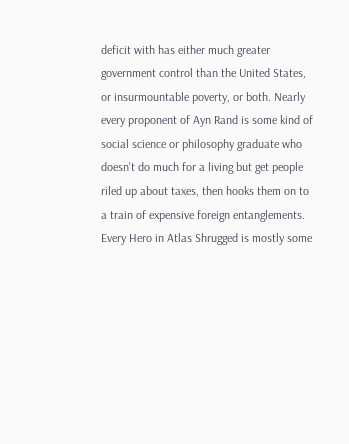deficit with has either much greater government control than the United States, or insurmountable poverty, or both. Nearly every proponent of Ayn Rand is some kind of social science or philosophy graduate who doesn't do much for a living but get people riled up about taxes, then hooks them on to a train of expensive foreign entanglements. Every Hero in Atlas Shrugged is mostly some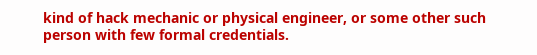kind of hack mechanic or physical engineer, or some other such person with few formal credentials.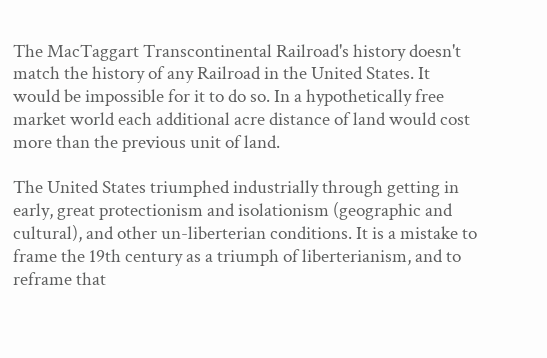The MacTaggart Transcontinental Railroad's history doesn't match the history of any Railroad in the United States. It would be impossible for it to do so. In a hypothetically free market world each additional acre distance of land would cost more than the previous unit of land.

The United States triumphed industrially through getting in early, great protectionism and isolationism (geographic and cultural), and other un-liberterian conditions. It is a mistake to frame the 19th century as a triumph of liberterianism, and to reframe that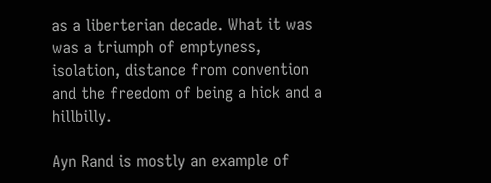as a liberterian decade. What it was was a triumph of emptyness, isolation, distance from convention and the freedom of being a hick and a hillbilly.

Ayn Rand is mostly an example of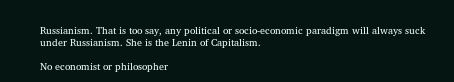Russianism. That is too say, any political or socio-economic paradigm will always suck under Russianism. She is the Lenin of Capitalism.

No economist or philosopher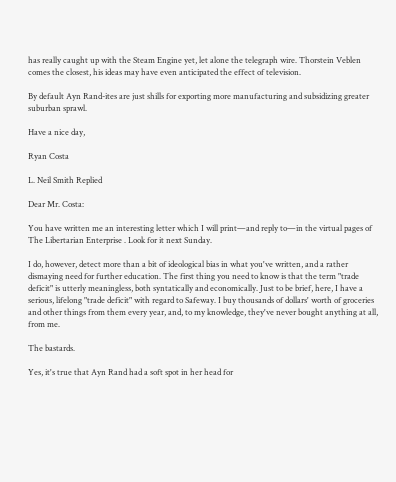has really caught up with the Steam Engine yet, let alone the telegraph wire. Thorstein Veblen comes the closest, his ideas may have even anticipated the effect of television.

By default Ayn Rand-ites are just shills for exporting more manufacturing and subsidizing greater suburban sprawl.

Have a nice day,

Ryan Costa

L. Neil Smith Replied

Dear Mr. Costa:

You have written me an interesting letter which I will print—and reply to—in the virtual pages of The Libertarian Enterprise . Look for it next Sunday.

I do, however, detect more than a bit of ideological bias in what you've written, and a rather dismaying need for further education. The first thing you need to know is that the term "trade deficit" is utterly meaningless, both syntatically and economically. Just to be brief, here, I have a serious, lifelong "trade deficit" with regard to Safeway. I buy thousands of dollars' worth of groceries and other things from them every year, and, to my knowledge, they've never bought anything at all, from me.

The bastards.

Yes, it's true that Ayn Rand had a soft spot in her head for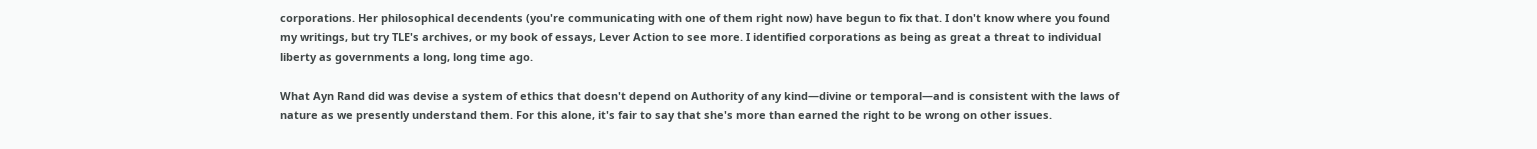corporations. Her philosophical decendents (you're communicating with one of them right now) have begun to fix that. I don't know where you found my writings, but try TLE's archives, or my book of essays, Lever Action to see more. I identified corporations as being as great a threat to individual liberty as governments a long, long time ago.

What Ayn Rand did was devise a system of ethics that doesn't depend on Authority of any kind—divine or temporal—and is consistent with the laws of nature as we presently understand them. For this alone, it's fair to say that she's more than earned the right to be wrong on other issues.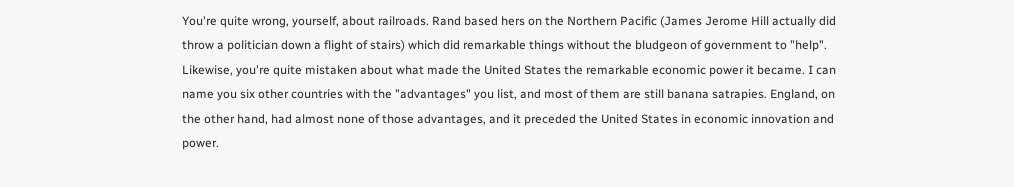You're quite wrong, yourself, about railroads. Rand based hers on the Northern Pacific (James Jerome Hill actually did throw a politician down a flight of stairs) which did remarkable things without the bludgeon of government to "help". Likewise, you're quite mistaken about what made the United States the remarkable economic power it became. I can name you six other countries with the "advantages" you list, and most of them are still banana satrapies. England, on the other hand, had almost none of those advantages, and it preceded the United States in economic innovation and power.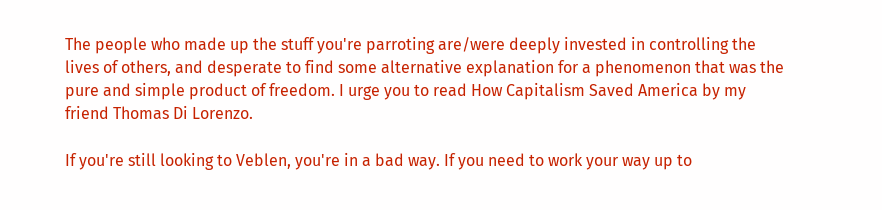The people who made up the stuff you're parroting are/were deeply invested in controlling the lives of others, and desperate to find some alternative explanation for a phenomenon that was the pure and simple product of freedom. I urge you to read How Capitalism Saved America by my friend Thomas Di Lorenzo.

If you're still looking to Veblen, you're in a bad way. If you need to work your way up to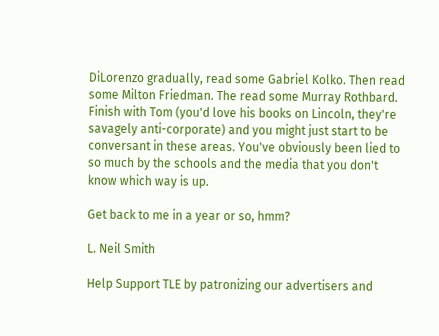DiLorenzo gradually, read some Gabriel Kolko. Then read some Milton Friedman. The read some Murray Rothbard. Finish with Tom (you'd love his books on Lincoln, they're savagely anti-corporate) and you might just start to be conversant in these areas. You've obviously been lied to so much by the schools and the media that you don't know which way is up.

Get back to me in a year or so, hmm?

L. Neil Smith

Help Support TLE by patronizing our advertisers and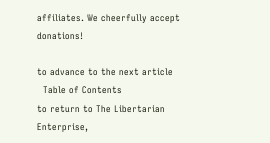affiliates. We cheerfully accept donations!

to advance to the next article
  Table of Contents
to return to The Libertarian Enterprise,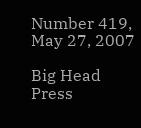Number 419, May 27, 2007

Big Head Press